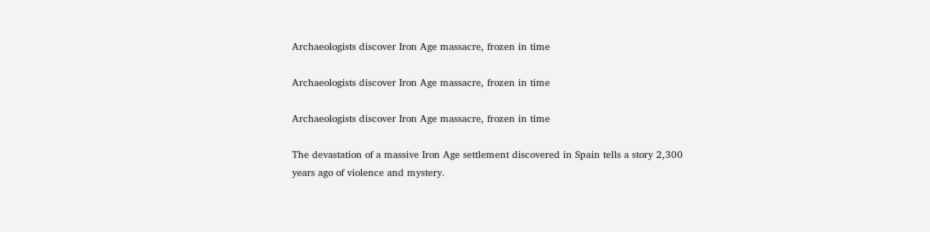Archaeologists discover Iron Age massacre, frozen in time

Archaeologists discover Iron Age massacre, frozen in time

Archaeologists discover Iron Age massacre, frozen in time

The devastation of a massive Iron Age settlement discovered in Spain tells a story 2,300 years ago of violence and mystery.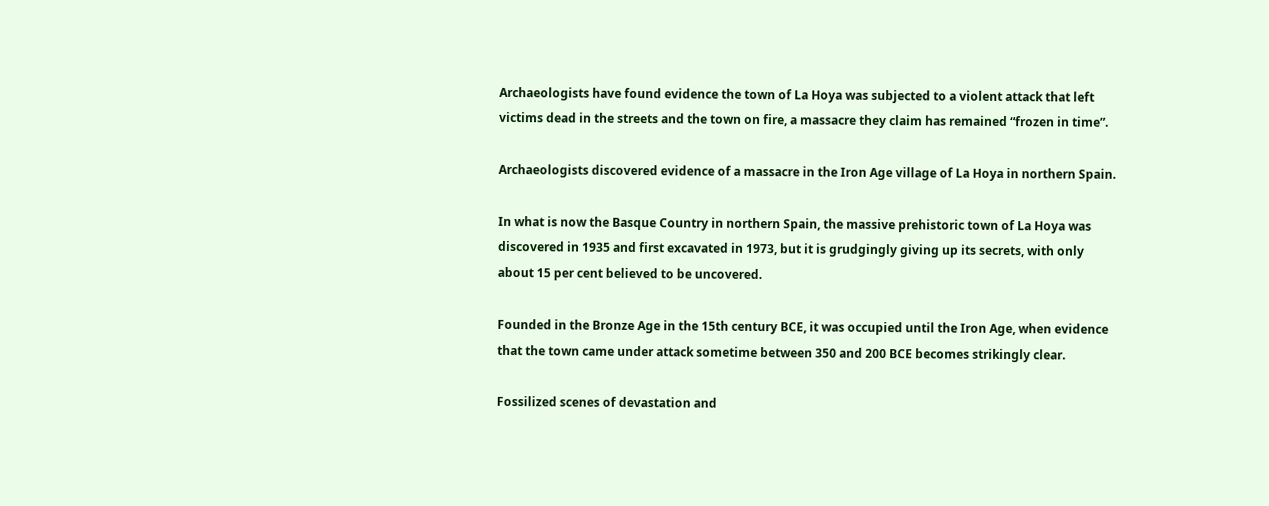Archaeologists have found evidence the town of La Hoya was subjected to a violent attack that left victims dead in the streets and the town on fire, a massacre they claim has remained “frozen in time”.

Archaeologists discovered evidence of a massacre in the Iron Age village of La Hoya in northern Spain.

In what is now the Basque Country in northern Spain, the massive prehistoric town of La Hoya was discovered in 1935 and first excavated in 1973, but it is grudgingly giving up its secrets, with only about 15 per cent believed to be uncovered.

Founded in the Bronze Age in the 15th century BCE, it was occupied until the Iron Age, when evidence that the town came under attack sometime between 350 and 200 BCE becomes strikingly clear.

Fossilized scenes of devastation and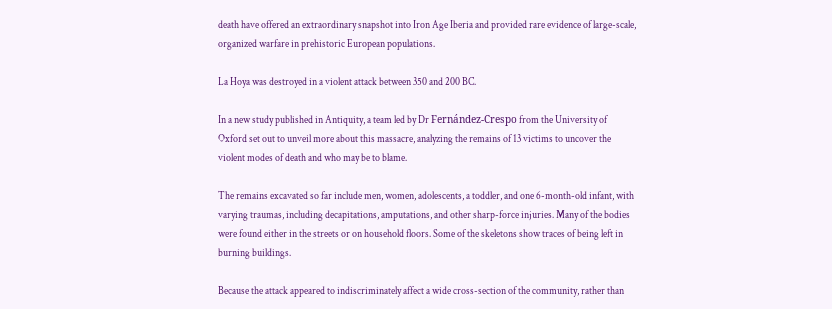death have offered an extraordinary snapshot into Iron Age Iberia and provided rare evidence of large-scale, organized warfare in prehistoric European populations.

La Hoya was destroyed in a violent attack between 350 and 200 BC.

In a new study published in Antiquity, a team led by Dr Fernández-Crespo from the University of Oxford set out to unveil more about this massacre, analyzing the remains of 13 victims to uncover the violent modes of death and who may be to blame.

The remains excavated so far include men, women, adolescents, a toddler, and one 6-month-old infant, with varying traumas, including decapitations, amputations, and other sharp-force injuries. Many of the bodies were found either in the streets or on household floors. Some of the skeletons show traces of being left in burning buildings.

Because the attack appeared to indiscriminately affect a wide cross-section of the community, rather than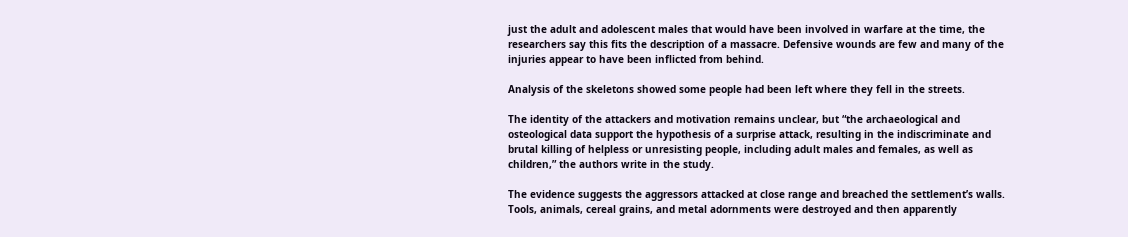just the adult and adolescent males that would have been involved in warfare at the time, the researchers say this fits the description of a massacre. Defensive wounds are few and many of the injuries appear to have been inflicted from behind.

Analysis of the skeletons showed some people had been left where they fell in the streets.

The identity of the attackers and motivation remains unclear, but “the archaeological and osteological data support the hypothesis of a surprise attack, resulting in the indiscriminate and brutal killing of helpless or unresisting people, including adult males and females, as well as children,” the authors write in the study.

The evidence suggests the aggressors attacked at close range and breached the settlement’s walls. Tools, animals, cereal grains, and metal adornments were destroyed and then apparently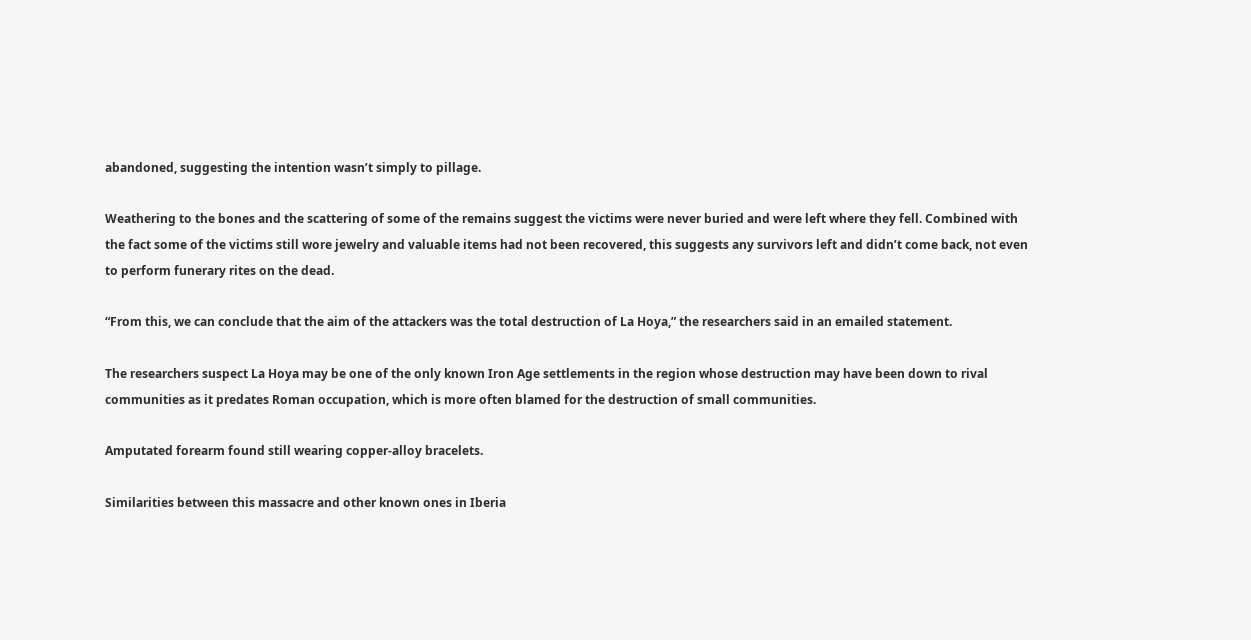abandoned, suggesting the intention wasn’t simply to pillage.

Weathering to the bones and the scattering of some of the remains suggest the victims were never buried and were left where they fell. Combined with the fact some of the victims still wore jewelry and valuable items had not been recovered, this suggests any survivors left and didn’t come back, not even to perform funerary rites on the dead.

“From this, we can conclude that the aim of the attackers was the total destruction of La Hoya,” the researchers said in an emailed statement.

The researchers suspect La Hoya may be one of the only known Iron Age settlements in the region whose destruction may have been down to rival communities as it predates Roman occupation, which is more often blamed for the destruction of small communities.

Amputated forearm found still wearing copper-alloy bracelets.

Similarities between this massacre and other known ones in Iberia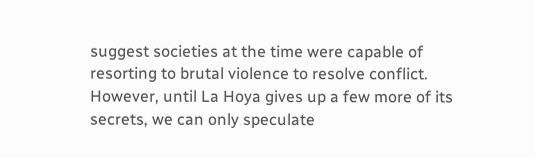suggest societies at the time were capable of resorting to brutal violence to resolve conflict. However, until La Hoya gives up a few more of its secrets, we can only speculate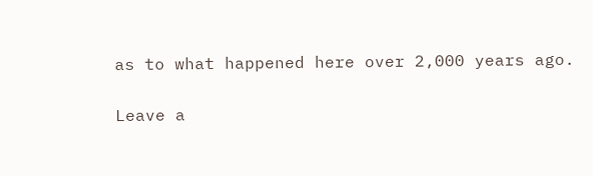as to what happened here over 2,000 years ago.

Leave a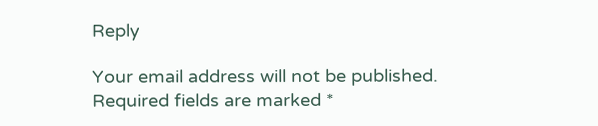Reply

Your email address will not be published. Required fields are marked *